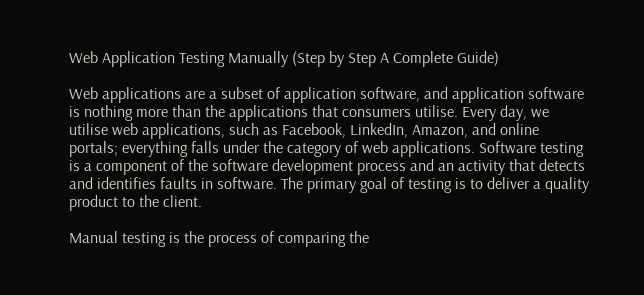Web Application Testing Manually (Step by Step A Complete Guide)

Web applications are a subset of application software, and application software is nothing more than the applications that consumers utilise. Every day, we utilise web applications, such as Facebook, LinkedIn, Amazon, and online portals; everything falls under the category of web applications. Software testing is a component of the software development process and an activity that detects and identifies faults in software. The primary goal of testing is to deliver a quality product to the client.

Manual testing is the process of comparing the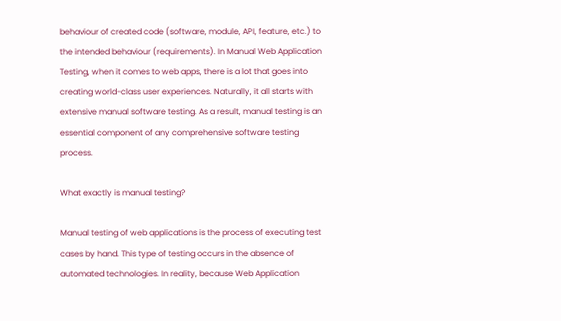behaviour of created code (software, module, API, feature, etc.) to the intended behaviour (requirements). In Manual Web Application Testing, when it comes to web apps, there is a lot that goes into creating world-class user experiences. Naturally, it all starts with extensive manual software testing. As a result, manual testing is an essential component of any comprehensive software testing process.

What exactly is manual testing?

Manual testing of web applications is the process of executing test cases by hand. This type of testing occurs in the absence of automated technologies. In reality, because Web Application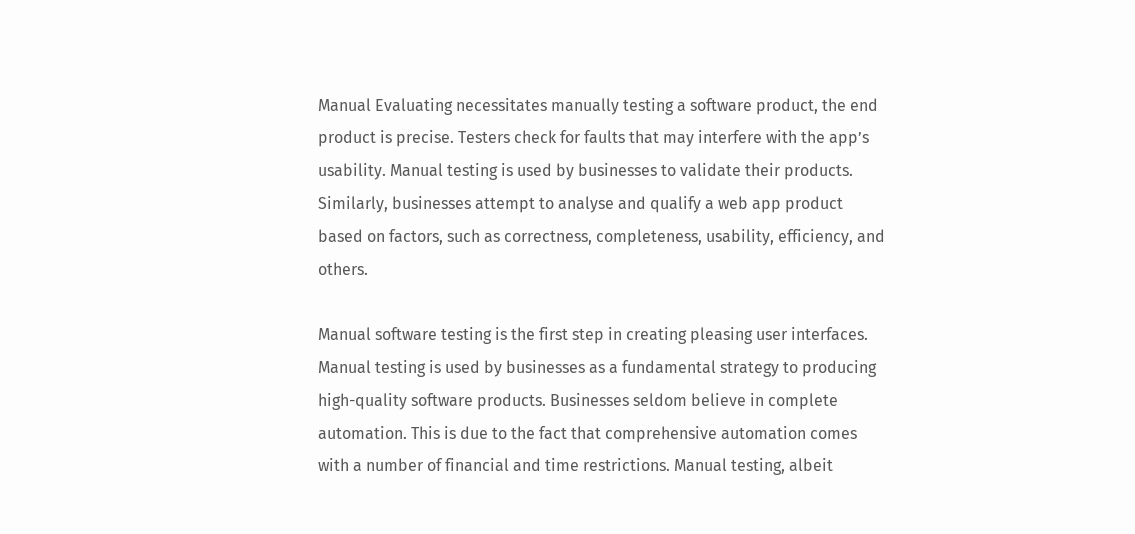Manual Evaluating necessitates manually testing a software product, the end product is precise. Testers check for faults that may interfere with the app’s usability. Manual testing is used by businesses to validate their products. Similarly, businesses attempt to analyse and qualify a web app product based on factors, such as correctness, completeness, usability, efficiency, and others.

Manual software testing is the first step in creating pleasing user interfaces. Manual testing is used by businesses as a fundamental strategy to producing high-quality software products. Businesses seldom believe in complete automation. This is due to the fact that comprehensive automation comes with a number of financial and time restrictions. Manual testing, albeit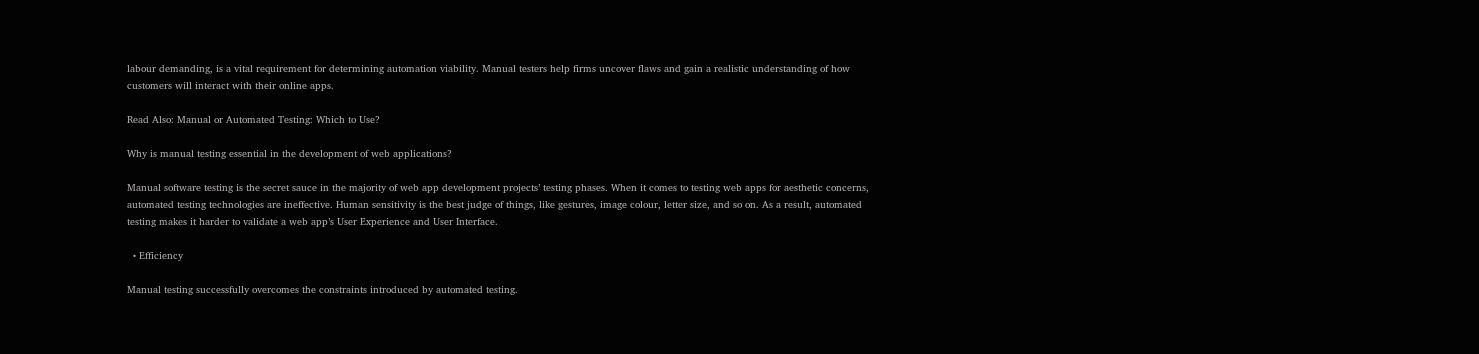labour demanding, is a vital requirement for determining automation viability. Manual testers help firms uncover flaws and gain a realistic understanding of how customers will interact with their online apps.

Read Also: Manual or Automated Testing: Which to Use?

Why is manual testing essential in the development of web applications?

Manual software testing is the secret sauce in the majority of web app development projects’ testing phases. When it comes to testing web apps for aesthetic concerns, automated testing technologies are ineffective. Human sensitivity is the best judge of things, like gestures, image colour, letter size, and so on. As a result, automated testing makes it harder to validate a web app’s User Experience and User Interface.

  • Efficiency

Manual testing successfully overcomes the constraints introduced by automated testing.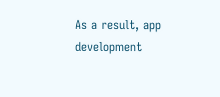As a result, app development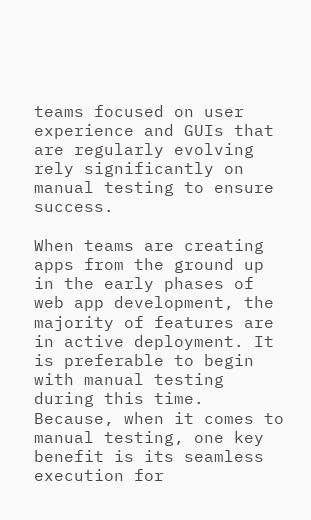teams focused on user experience and GUIs that are regularly evolving rely significantly on manual testing to ensure success.

When teams are creating apps from the ground up in the early phases of web app development, the majority of features are in active deployment. It is preferable to begin with manual testing during this time. Because, when it comes to manual testing, one key benefit is its seamless execution for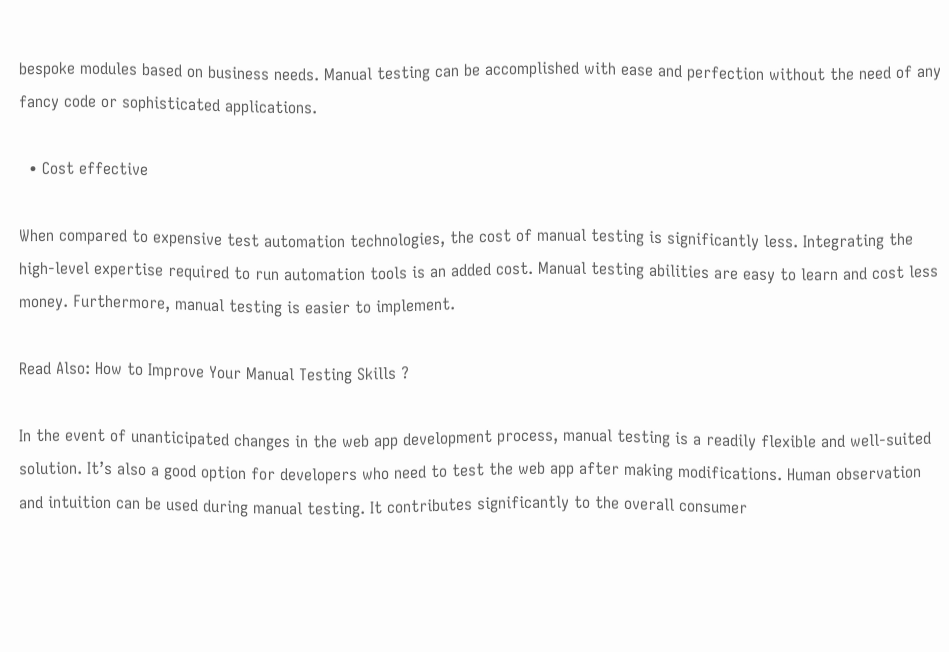bespoke modules based on business needs. Manual testing can be accomplished with ease and perfection without the need of any fancy code or sophisticated applications.

  • Cost effective

When compared to expensive test automation technologies, the cost of manual testing is significantly less. Integrating the high-level expertise required to run automation tools is an added cost. Manual testing abilities are easy to learn and cost less money. Furthermore, manual testing is easier to implement.

Read Also: How to Improve Your Manual Testing Skills ?

In the event of unanticipated changes in the web app development process, manual testing is a readily flexible and well-suited solution. It’s also a good option for developers who need to test the web app after making modifications. Human observation and intuition can be used during manual testing. It contributes significantly to the overall consumer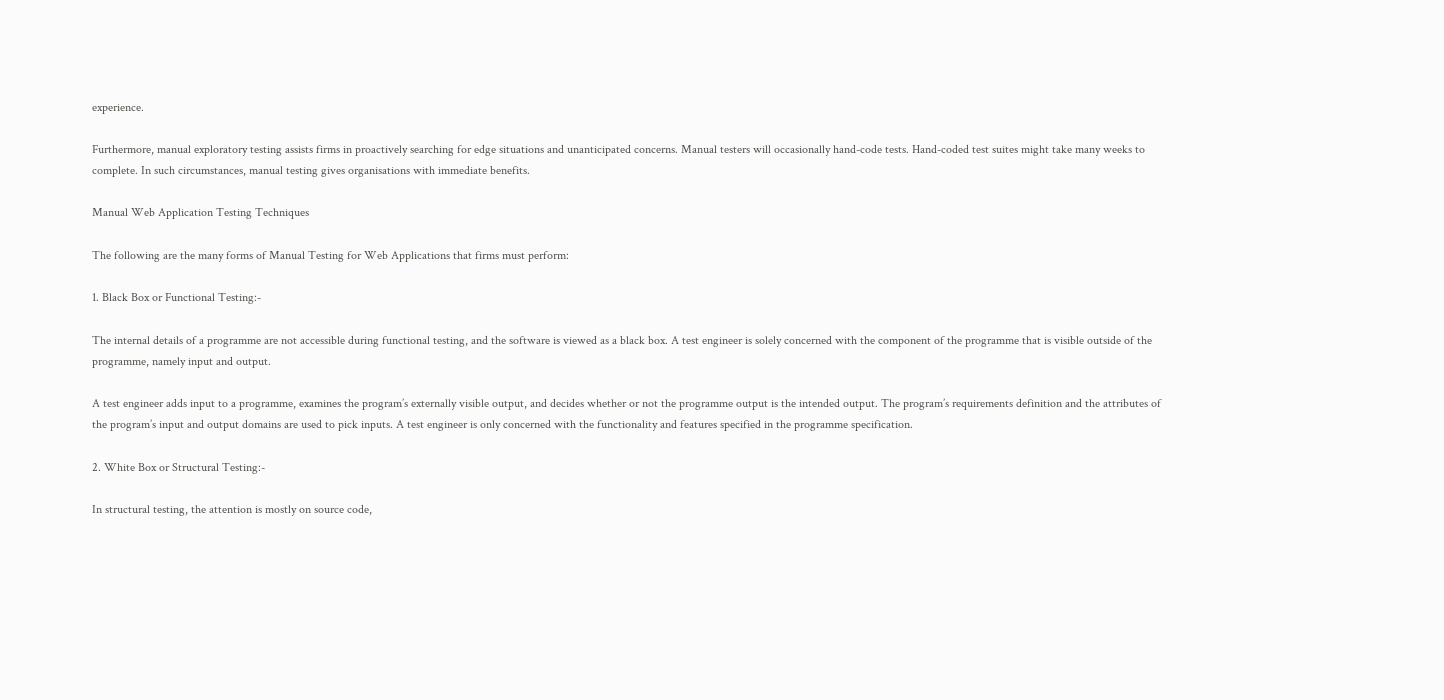experience.

Furthermore, manual exploratory testing assists firms in proactively searching for edge situations and unanticipated concerns. Manual testers will occasionally hand-code tests. Hand-coded test suites might take many weeks to complete. In such circumstances, manual testing gives organisations with immediate benefits.

Manual Web Application Testing Techniques

The following are the many forms of Manual Testing for Web Applications that firms must perform:

1. Black Box or Functional Testing:-

The internal details of a programme are not accessible during functional testing, and the software is viewed as a black box. A test engineer is solely concerned with the component of the programme that is visible outside of the programme, namely input and output.

A test engineer adds input to a programme, examines the program’s externally visible output, and decides whether or not the programme output is the intended output. The program’s requirements definition and the attributes of the program’s input and output domains are used to pick inputs. A test engineer is only concerned with the functionality and features specified in the programme specification.

2. White Box or Structural Testing:-

In structural testing, the attention is mostly on source code,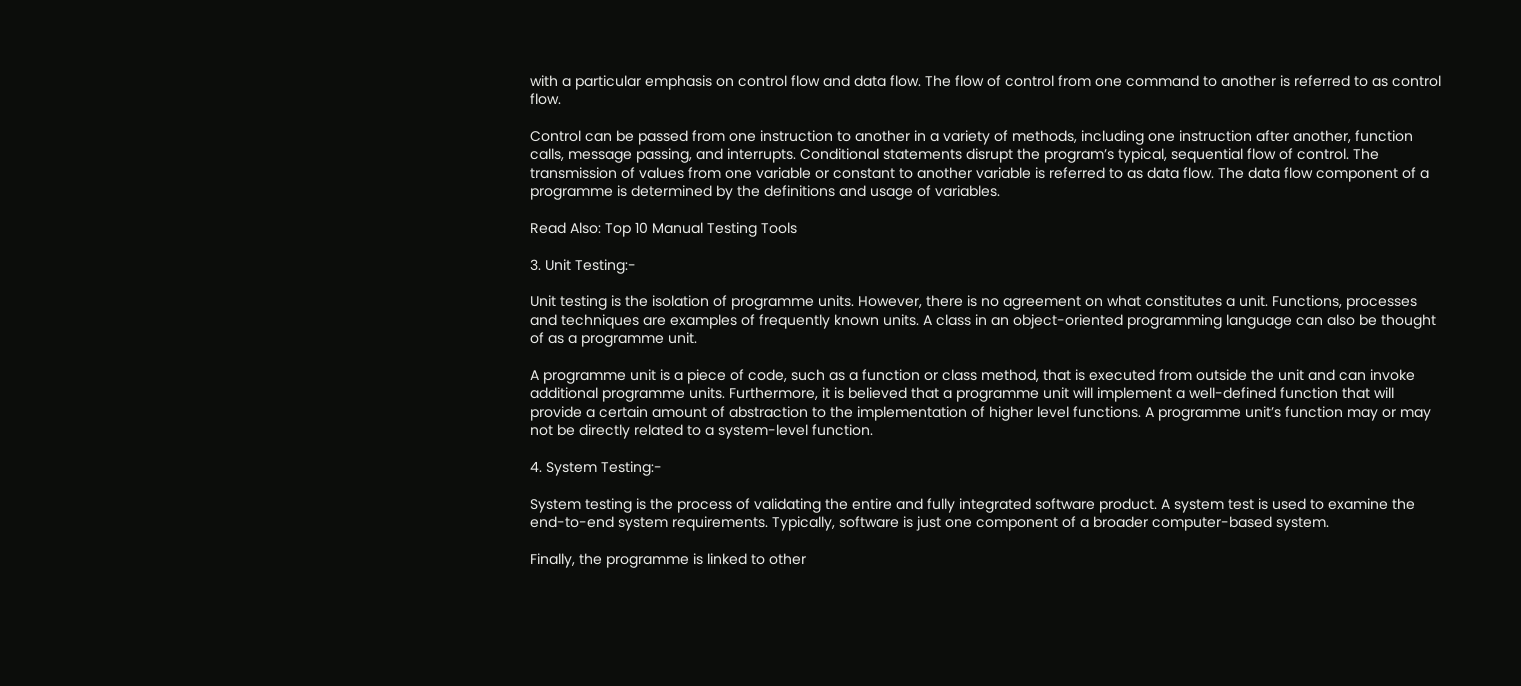with a particular emphasis on control flow and data flow. The flow of control from one command to another is referred to as control flow.

Control can be passed from one instruction to another in a variety of methods, including one instruction after another, function calls, message passing, and interrupts. Conditional statements disrupt the program’s typical, sequential flow of control. The transmission of values from one variable or constant to another variable is referred to as data flow. The data flow component of a programme is determined by the definitions and usage of variables.

Read Also: Top 10 Manual Testing Tools

3. Unit Testing:-

Unit testing is the isolation of programme units. However, there is no agreement on what constitutes a unit. Functions, processes and techniques are examples of frequently known units. A class in an object-oriented programming language can also be thought of as a programme unit.

A programme unit is a piece of code, such as a function or class method, that is executed from outside the unit and can invoke additional programme units. Furthermore, it is believed that a programme unit will implement a well-defined function that will provide a certain amount of abstraction to the implementation of higher level functions. A programme unit’s function may or may not be directly related to a system-level function.

4. System Testing:-

System testing is the process of validating the entire and fully integrated software product. A system test is used to examine the end-to-end system requirements. Typically, software is just one component of a broader computer-based system.

Finally, the programme is linked to other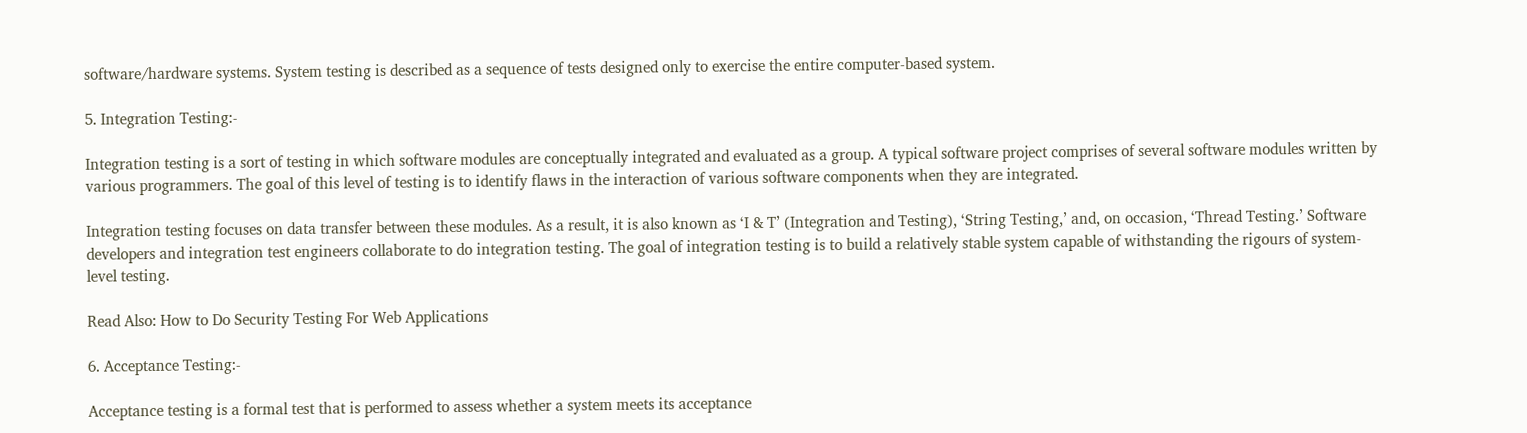software/hardware systems. System testing is described as a sequence of tests designed only to exercise the entire computer-based system.

5. Integration Testing:-

Integration testing is a sort of testing in which software modules are conceptually integrated and evaluated as a group. A typical software project comprises of several software modules written by various programmers. The goal of this level of testing is to identify flaws in the interaction of various software components when they are integrated.

Integration testing focuses on data transfer between these modules. As a result, it is also known as ‘I & T’ (Integration and Testing), ‘String Testing,’ and, on occasion, ‘Thread Testing.’ Software developers and integration test engineers collaborate to do integration testing. The goal of integration testing is to build a relatively stable system capable of withstanding the rigours of system-level testing.

Read Also: How to Do Security Testing For Web Applications

6. Acceptance Testing:-

Acceptance testing is a formal test that is performed to assess whether a system meets its acceptance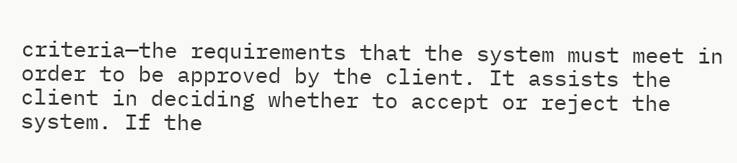criteria—the requirements that the system must meet in order to be approved by the client. It assists the client in deciding whether to accept or reject the system. If the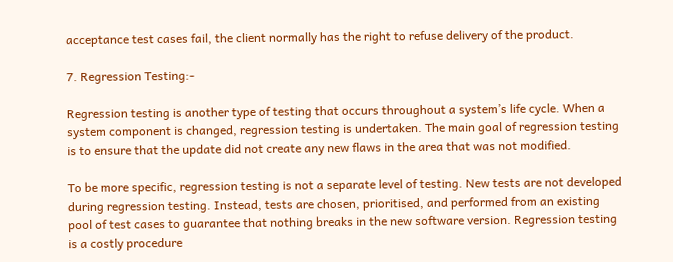acceptance test cases fail, the client normally has the right to refuse delivery of the product.

7. Regression Testing:-

Regression testing is another type of testing that occurs throughout a system’s life cycle. When a system component is changed, regression testing is undertaken. The main goal of regression testing is to ensure that the update did not create any new flaws in the area that was not modified.

To be more specific, regression testing is not a separate level of testing. New tests are not developed during regression testing. Instead, tests are chosen, prioritised, and performed from an existing pool of test cases to guarantee that nothing breaks in the new software version. Regression testing is a costly procedure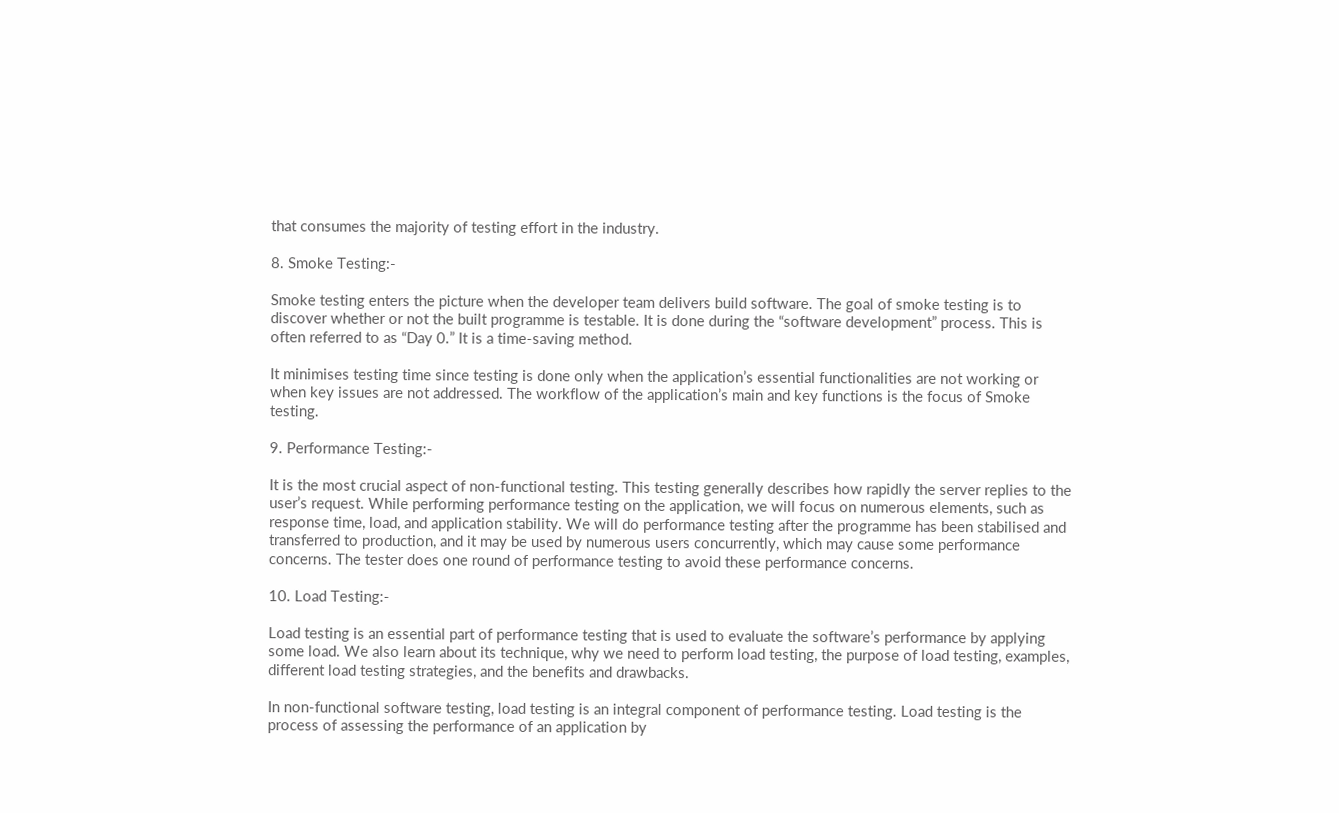that consumes the majority of testing effort in the industry.

8. Smoke Testing:-

Smoke testing enters the picture when the developer team delivers build software. The goal of smoke testing is to discover whether or not the built programme is testable. It is done during the “software development” process. This is often referred to as “Day 0.” It is a time-saving method.

It minimises testing time since testing is done only when the application’s essential functionalities are not working or when key issues are not addressed. The workflow of the application’s main and key functions is the focus of Smoke testing.

9. Performance Testing:-

It is the most crucial aspect of non-functional testing. This testing generally describes how rapidly the server replies to the user’s request. While performing performance testing on the application, we will focus on numerous elements, such as response time, load, and application stability. We will do performance testing after the programme has been stabilised and transferred to production, and it may be used by numerous users concurrently, which may cause some performance concerns. The tester does one round of performance testing to avoid these performance concerns.

10. Load Testing:-

Load testing is an essential part of performance testing that is used to evaluate the software’s performance by applying some load. We also learn about its technique, why we need to perform load testing, the purpose of load testing, examples, different load testing strategies, and the benefits and drawbacks.

In non-functional software testing, load testing is an integral component of performance testing. Load testing is the process of assessing the performance of an application by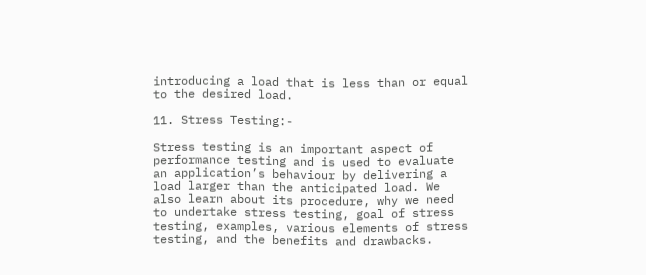introducing a load that is less than or equal to the desired load.

11. Stress Testing:-

Stress testing is an important aspect of performance testing and is used to evaluate an application’s behaviour by delivering a load larger than the anticipated load. We also learn about its procedure, why we need to undertake stress testing, goal of stress testing, examples, various elements of stress testing, and the benefits and drawbacks.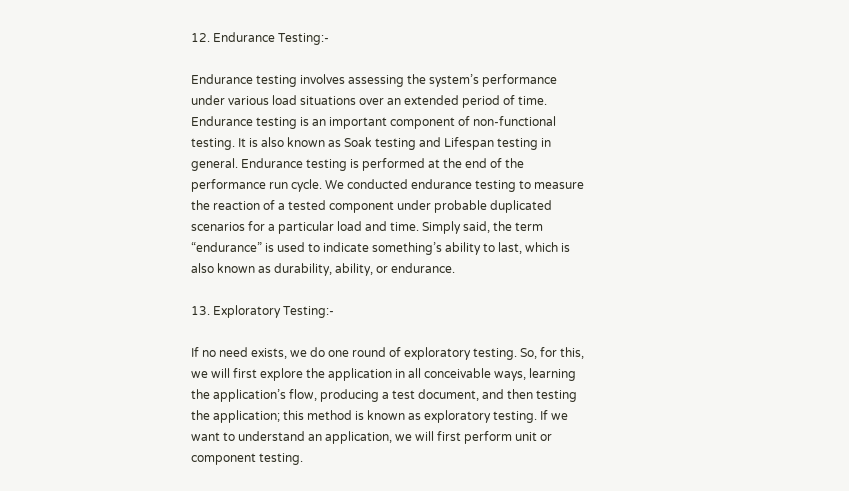12. Endurance Testing:-

Endurance testing involves assessing the system’s performance under various load situations over an extended period of time. Endurance testing is an important component of non-functional testing. It is also known as Soak testing and Lifespan testing in general. Endurance testing is performed at the end of the performance run cycle. We conducted endurance testing to measure the reaction of a tested component under probable duplicated scenarios for a particular load and time. Simply said, the term “endurance” is used to indicate something’s ability to last, which is also known as durability, ability, or endurance.

13. Exploratory Testing:-

If no need exists, we do one round of exploratory testing. So, for this, we will first explore the application in all conceivable ways, learning the application’s flow, producing a test document, and then testing the application; this method is known as exploratory testing. If we want to understand an application, we will first perform unit or component testing.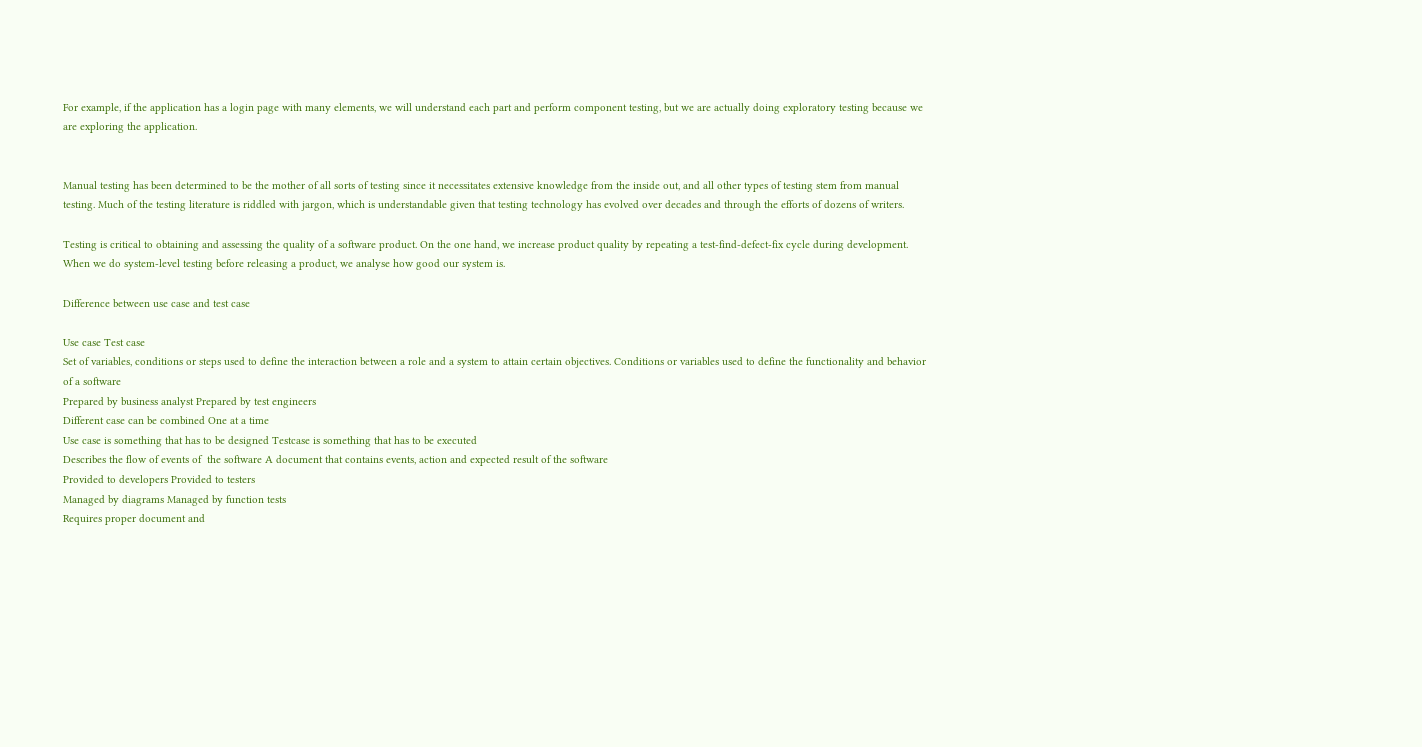For example, if the application has a login page with many elements, we will understand each part and perform component testing, but we are actually doing exploratory testing because we are exploring the application.


Manual testing has been determined to be the mother of all sorts of testing since it necessitates extensive knowledge from the inside out, and all other types of testing stem from manual testing. Much of the testing literature is riddled with jargon, which is understandable given that testing technology has evolved over decades and through the efforts of dozens of writers.

Testing is critical to obtaining and assessing the quality of a software product. On the one hand, we increase product quality by repeating a test-find-defect-fix cycle during development. When we do system-level testing before releasing a product, we analyse how good our system is.

Difference between use case and test case

Use case Test case
Set of variables, conditions or steps used to define the interaction between a role and a system to attain certain objectives. Conditions or variables used to define the functionality and behavior of a software
Prepared by business analyst Prepared by test engineers
Different case can be combined One at a time
Use case is something that has to be designed Testcase is something that has to be executed
Describes the flow of events of  the software A document that contains events, action and expected result of the software
Provided to developers Provided to testers
Managed by diagrams Managed by function tests
Requires proper document and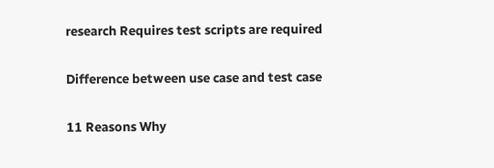research Requires test scripts are required

Difference between use case and test case

11 Reasons Why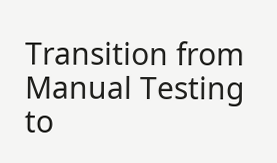Transition from Manual Testing to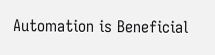Automation is Beneficial